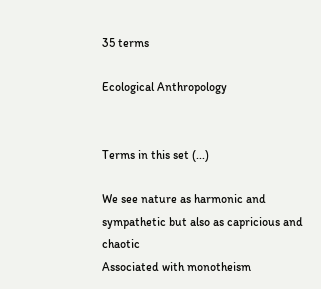35 terms

Ecological Anthropology


Terms in this set (...)

We see nature as harmonic and sympathetic but also as capricious and chaotic
Associated with monotheism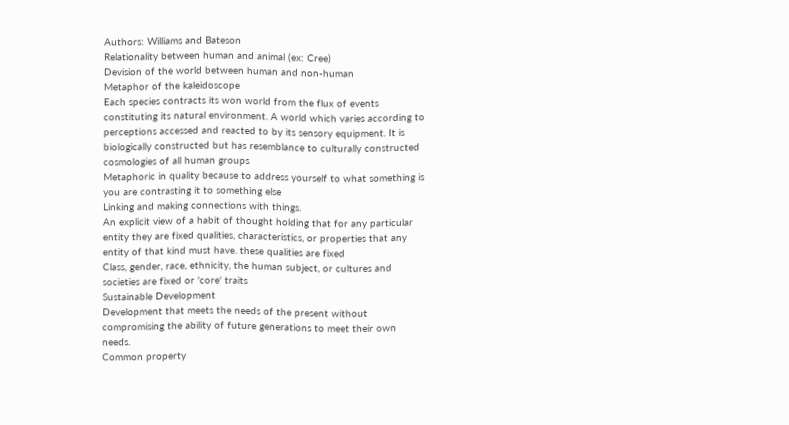Authors: Williams and Bateson
Relationality between human and animal (ex: Cree)
Devision of the world between human and non-human
Metaphor of the kaleidoscope
Each species contracts its won world from the flux of events constituting its natural environment. A world which varies according to perceptions accessed and reacted to by its sensory equipment. It is biologically constructed but has resemblance to culturally constructed cosmologies of all human groups
Metaphoric in quality because to address yourself to what something is you are contrasting it to something else
Linking and making connections with things.
An explicit view of a habit of thought holding that for any particular entity they are fixed qualities, characteristics, or properties that any entity of that kind must have. these qualities are fixed
Class, gender, race, ethnicity, the human subject, or cultures and societies are fixed or 'core' traits
Sustainable Development
Development that meets the needs of the present without compromising the ability of future generations to meet their own needs.
Common property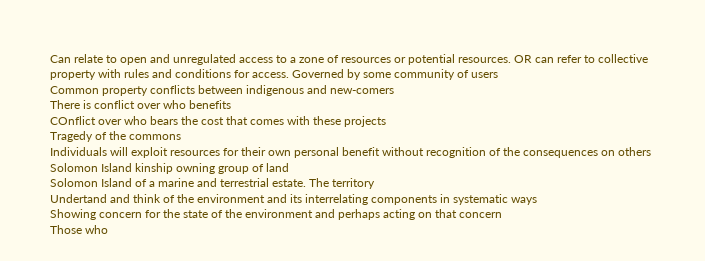Can relate to open and unregulated access to a zone of resources or potential resources. OR can refer to collective property with rules and conditions for access. Governed by some community of users
Common property conflicts between indigenous and new-comers
There is conflict over who benefits
COnflict over who bears the cost that comes with these projects
Tragedy of the commons
Individuals will exploit resources for their own personal benefit without recognition of the consequences on others
Solomon Island kinship owning group of land
Solomon Island of a marine and terrestrial estate. The territory
Undertand and think of the environment and its interrelating components in systematic ways
Showing concern for the state of the environment and perhaps acting on that concern
Those who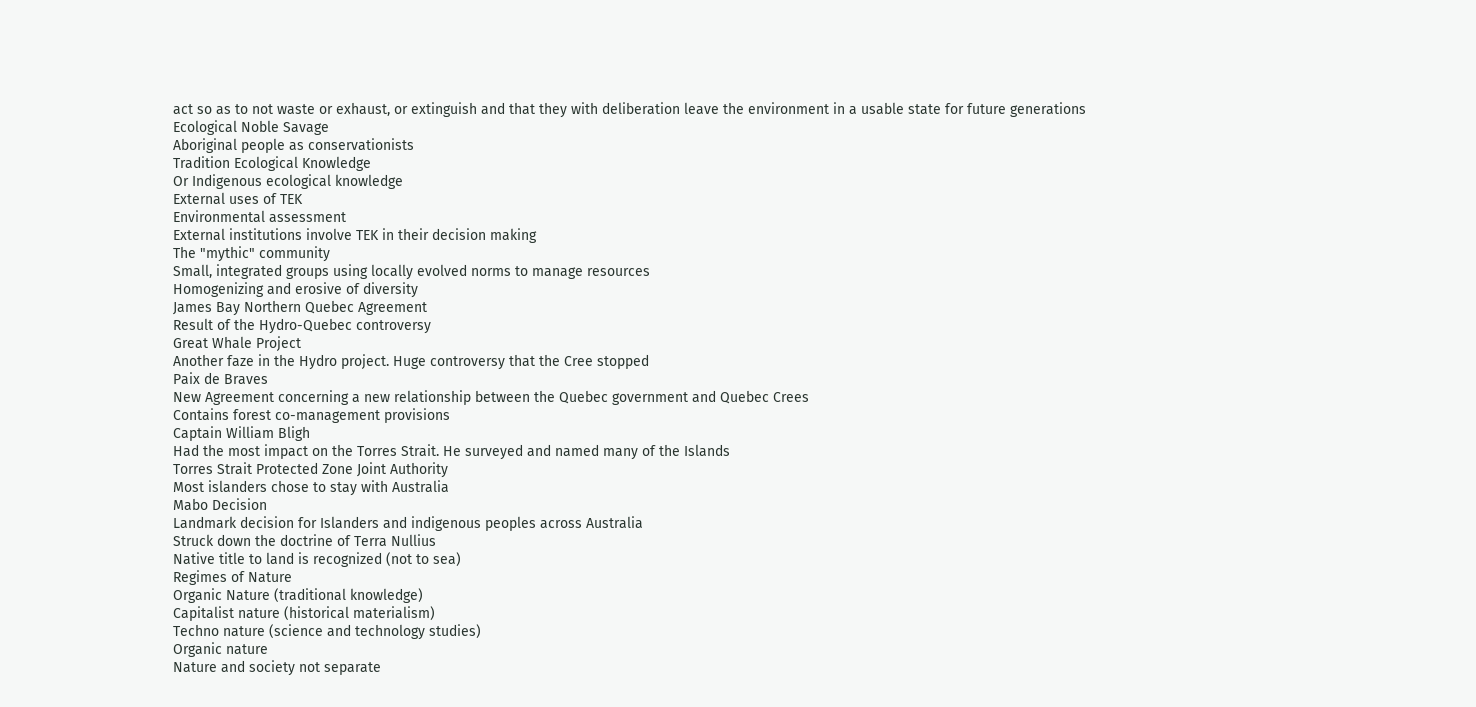act so as to not waste or exhaust, or extinguish and that they with deliberation leave the environment in a usable state for future generations
Ecological Noble Savage
Aboriginal people as conservationists
Tradition Ecological Knowledge
Or Indigenous ecological knowledge
External uses of TEK
Environmental assessment
External institutions involve TEK in their decision making
The "mythic" community
Small, integrated groups using locally evolved norms to manage resources
Homogenizing and erosive of diversity
James Bay Northern Quebec Agreement
Result of the Hydro-Quebec controversy
Great Whale Project
Another faze in the Hydro project. Huge controversy that the Cree stopped
Paix de Braves
New Agreement concerning a new relationship between the Quebec government and Quebec Crees
Contains forest co-management provisions
Captain William Bligh
Had the most impact on the Torres Strait. He surveyed and named many of the Islands
Torres Strait Protected Zone Joint Authority
Most islanders chose to stay with Australia
Mabo Decision
Landmark decision for Islanders and indigenous peoples across Australia
Struck down the doctrine of Terra Nullius
Native title to land is recognized (not to sea)
Regimes of Nature
Organic Nature (traditional knowledge)
Capitalist nature (historical materialism)
Techno nature (science and technology studies)
Organic nature
Nature and society not separate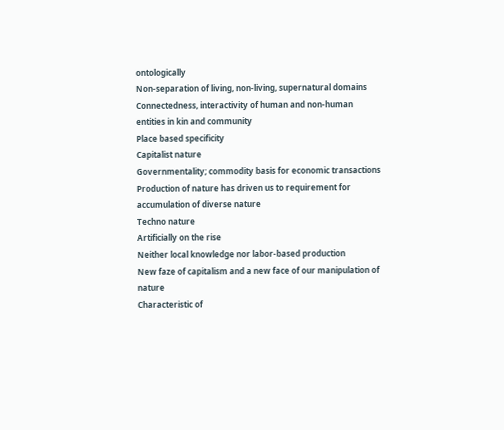ontologically
Non-separation of living, non-living, supernatural domains
Connectedness, interactivity of human and non-human entities in kin and community
Place based specificity
Capitalist nature
Governmentality; commodity basis for economic transactions
Production of nature has driven us to requirement for accumulation of diverse nature
Techno nature
Artificially on the rise
Neither local knowledge nor labor-based production
New faze of capitalism and a new face of our manipulation of nature
Characteristic of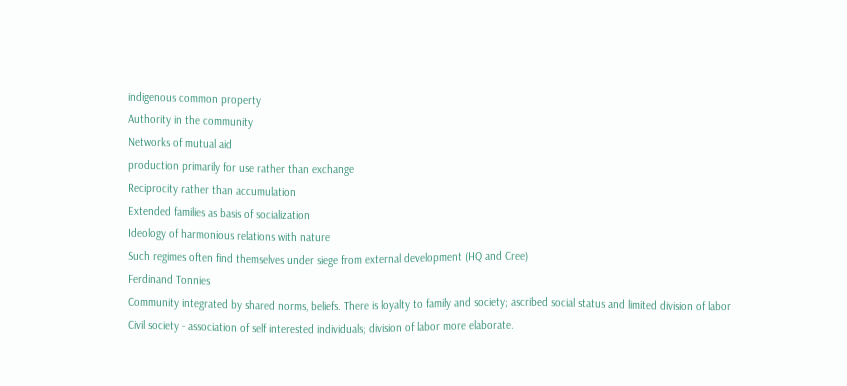indigenous common property
Authority in the community
Networks of mutual aid
production primarily for use rather than exchange
Reciprocity rather than accumulation
Extended families as basis of socialization
Ideology of harmonious relations with nature
Such regimes often find themselves under siege from external development (HQ and Cree)
Ferdinand Tonnies
Community integrated by shared norms, beliefs. There is loyalty to family and society; ascribed social status and limited division of labor
Civil society - association of self interested individuals; division of labor more elaborate.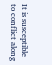It is susceptible to conflict along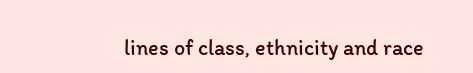lines of class, ethnicity and race